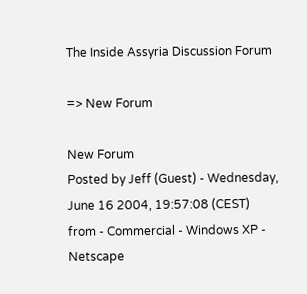The Inside Assyria Discussion Forum

=> New Forum

New Forum
Posted by Jeff (Guest) - Wednesday, June 16 2004, 19:57:08 (CEST)
from - Commercial - Windows XP - Netscape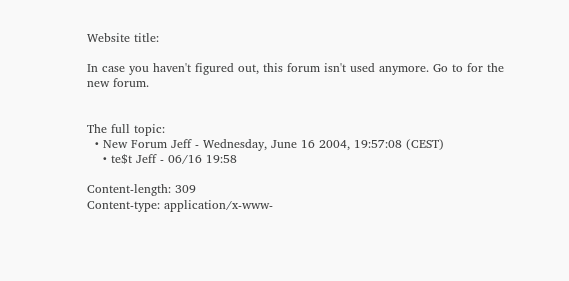Website title:

In case you haven't figured out, this forum isn't used anymore. Go to for the new forum.


The full topic:
  • New Forum Jeff - Wednesday, June 16 2004, 19:57:08 (CEST)
    • te$t Jeff - 06/16 19:58

Content-length: 309
Content-type: application/x-www-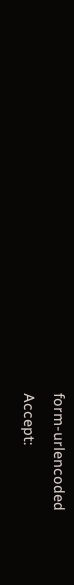form-urlencoded
Accept: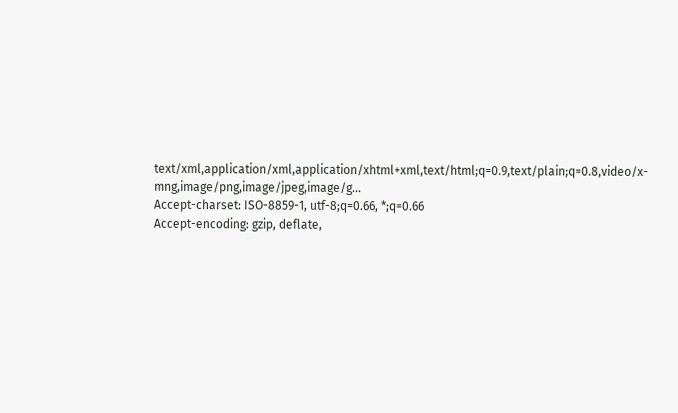text/xml,application/xml,application/xhtml+xml,text/html;q=0.9,text/plain;q=0.8,video/x-mng,image/png,image/jpeg,image/g...
Accept-charset: ISO-8859-1, utf-8;q=0.66, *;q=0.66
Accept-encoding: gzip, deflate,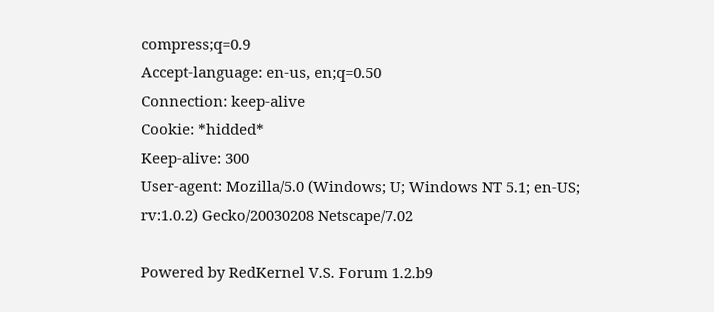compress;q=0.9
Accept-language: en-us, en;q=0.50
Connection: keep-alive
Cookie: *hidded*
Keep-alive: 300
User-agent: Mozilla/5.0 (Windows; U; Windows NT 5.1; en-US; rv:1.0.2) Gecko/20030208 Netscape/7.02

Powered by RedKernel V.S. Forum 1.2.b9